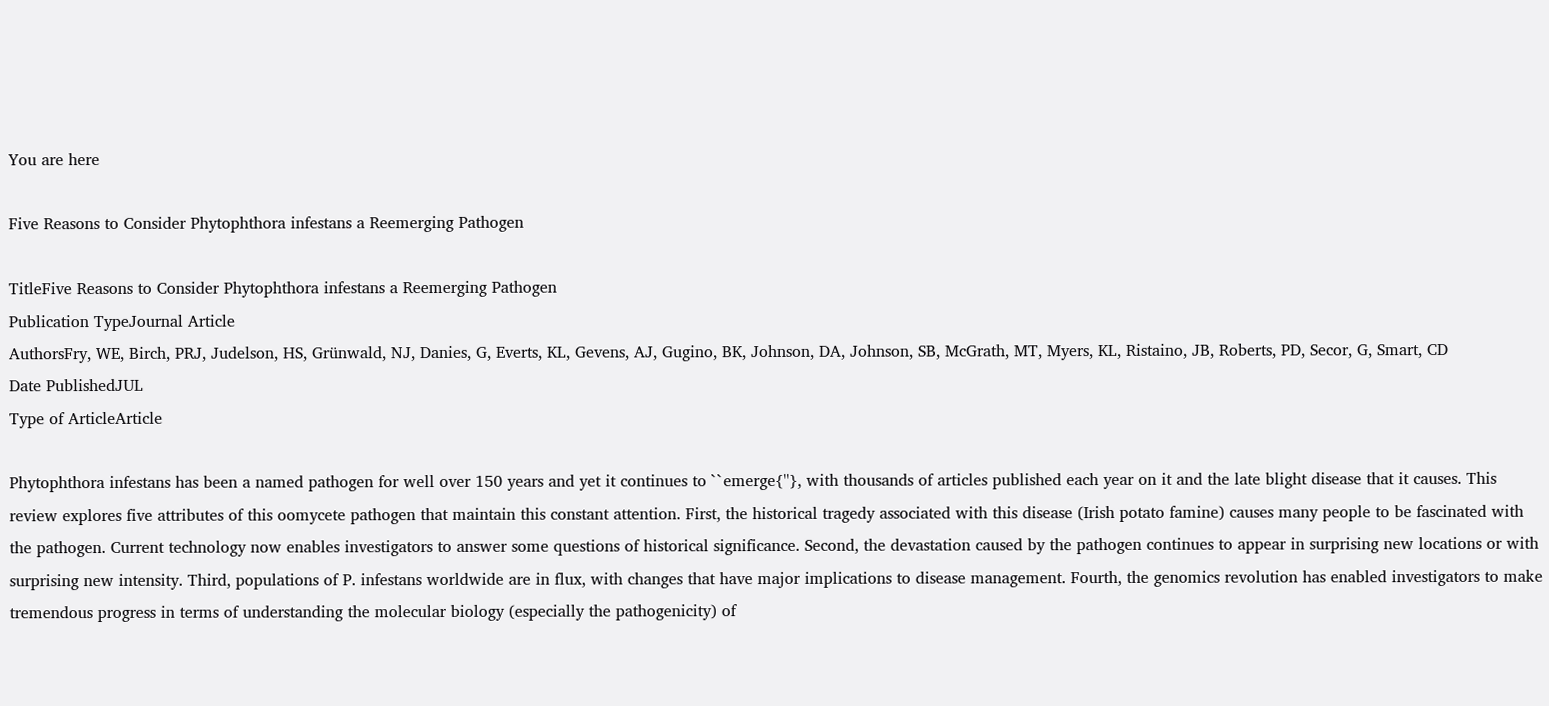You are here

Five Reasons to Consider Phytophthora infestans a Reemerging Pathogen

TitleFive Reasons to Consider Phytophthora infestans a Reemerging Pathogen
Publication TypeJournal Article
AuthorsFry, WE, Birch, PRJ, Judelson, HS, Grünwald, NJ, Danies, G, Everts, KL, Gevens, AJ, Gugino, BK, Johnson, DA, Johnson, SB, McGrath, MT, Myers, KL, Ristaino, JB, Roberts, PD, Secor, G, Smart, CD
Date PublishedJUL
Type of ArticleArticle

Phytophthora infestans has been a named pathogen for well over 150 years and yet it continues to ``emerge{''}, with thousands of articles published each year on it and the late blight disease that it causes. This review explores five attributes of this oomycete pathogen that maintain this constant attention. First, the historical tragedy associated with this disease (Irish potato famine) causes many people to be fascinated with the pathogen. Current technology now enables investigators to answer some questions of historical significance. Second, the devastation caused by the pathogen continues to appear in surprising new locations or with surprising new intensity. Third, populations of P. infestans worldwide are in flux, with changes that have major implications to disease management. Fourth, the genomics revolution has enabled investigators to make tremendous progress in terms of understanding the molecular biology (especially the pathogenicity) of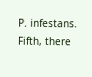P. infestans. Fifth, there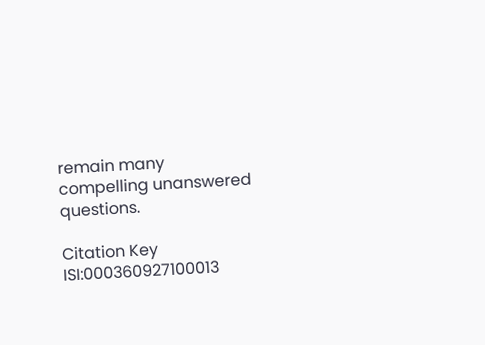remain many compelling unanswered questions.

Citation Key ISI:000360927100013